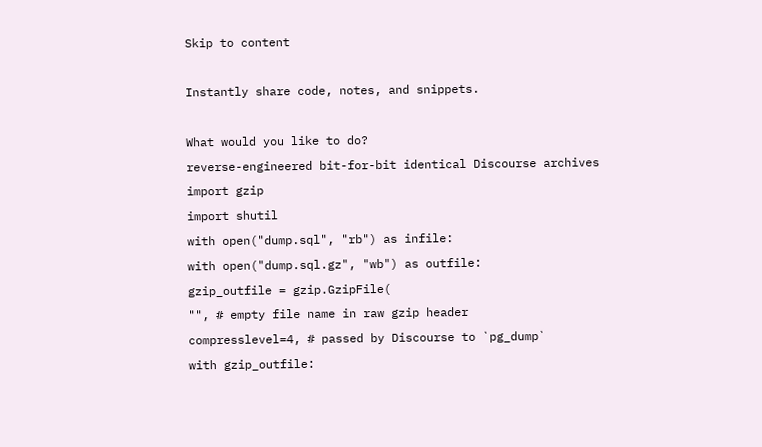Skip to content

Instantly share code, notes, and snippets.

What would you like to do?
reverse-engineered bit-for-bit identical Discourse archives
import gzip
import shutil
with open("dump.sql", "rb") as infile:
with open("dump.sql.gz", "wb") as outfile:
gzip_outfile = gzip.GzipFile(
"", # empty file name in raw gzip header
compresslevel=4, # passed by Discourse to `pg_dump`
with gzip_outfile: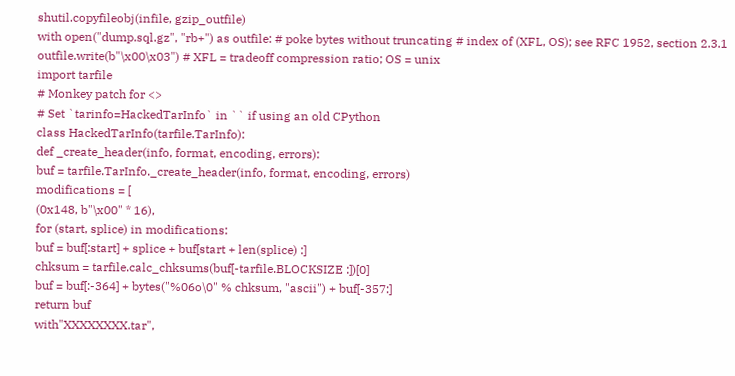shutil.copyfileobj(infile, gzip_outfile)
with open("dump.sql.gz", "rb+") as outfile: # poke bytes without truncating # index of (XFL, OS); see RFC 1952, section 2.3.1
outfile.write(b"\x00\x03") # XFL = tradeoff compression ratio; OS = unix
import tarfile
# Monkey patch for <>
# Set `tarinfo=HackedTarInfo` in `` if using an old CPython
class HackedTarInfo(tarfile.TarInfo):
def _create_header(info, format, encoding, errors):
buf = tarfile.TarInfo._create_header(info, format, encoding, errors)
modifications = [
(0x148, b"\x00" * 16),
for (start, splice) in modifications:
buf = buf[:start] + splice + buf[start + len(splice) :]
chksum = tarfile.calc_chksums(buf[-tarfile.BLOCKSIZE :])[0]
buf = buf[:-364] + bytes("%06o\0" % chksum, "ascii") + buf[-357:]
return buf
with"XXXXXXXX.tar",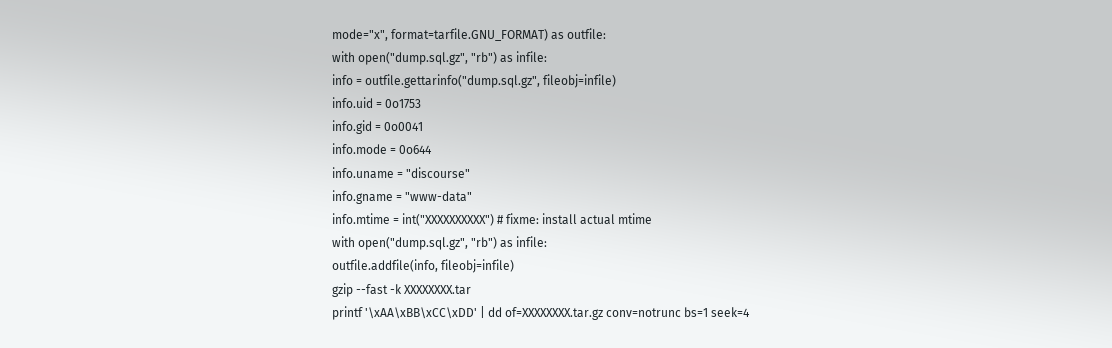mode="x", format=tarfile.GNU_FORMAT) as outfile:
with open("dump.sql.gz", "rb") as infile:
info = outfile.gettarinfo("dump.sql.gz", fileobj=infile)
info.uid = 0o1753
info.gid = 0o0041
info.mode = 0o644
info.uname = "discourse"
info.gname = "www-data"
info.mtime = int("XXXXXXXXXX") # fixme: install actual mtime
with open("dump.sql.gz", "rb") as infile:
outfile.addfile(info, fileobj=infile)
gzip --fast -k XXXXXXXX.tar
printf '\xAA\xBB\xCC\xDD' | dd of=XXXXXXXX.tar.gz conv=notrunc bs=1 seek=4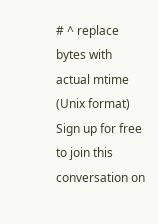# ^ replace bytes with actual mtime (Unix format)
Sign up for free to join this conversation on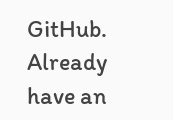GitHub. Already have an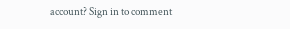account? Sign in to comment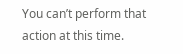You can’t perform that action at this time.